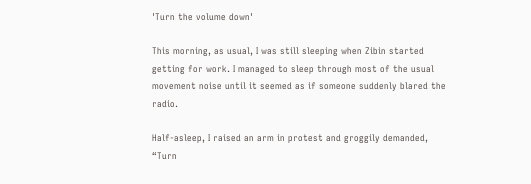'Turn the volume down'

This morning, as usual, I was still sleeping when Zibin started getting for work. I managed to sleep through most of the usual movement noise until it seemed as if someone suddenly blared the radio.

Half-asleep, I raised an arm in protest and groggily demanded, “Turn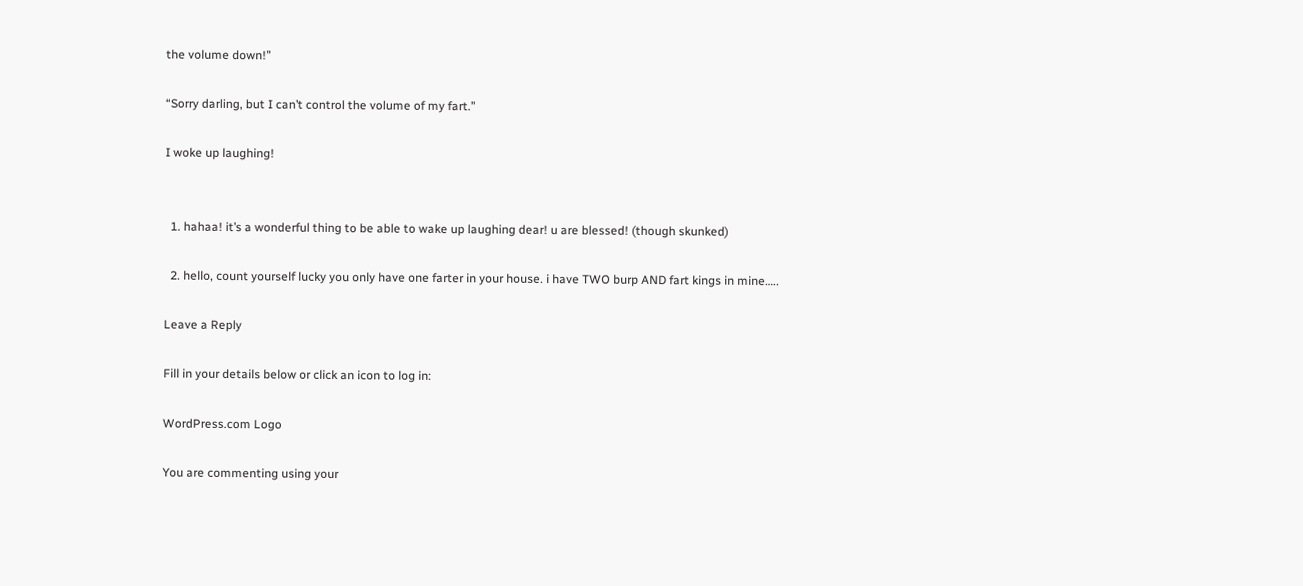the volume down!”

“Sorry darling, but I can’t control the volume of my fart.”

I woke up laughing!


  1. hahaa! it’s a wonderful thing to be able to wake up laughing dear! u are blessed! (though skunked)

  2. hello, count yourself lucky you only have one farter in your house. i have TWO burp AND fart kings in mine…..

Leave a Reply

Fill in your details below or click an icon to log in:

WordPress.com Logo

You are commenting using your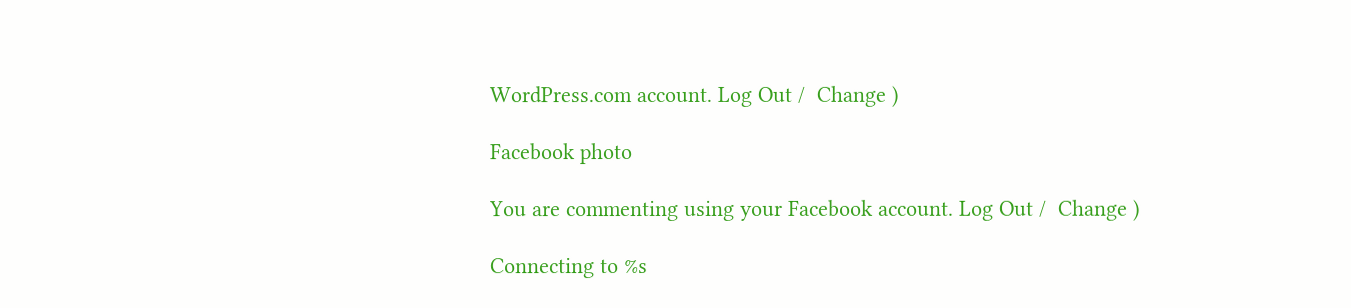WordPress.com account. Log Out /  Change )

Facebook photo

You are commenting using your Facebook account. Log Out /  Change )

Connecting to %s